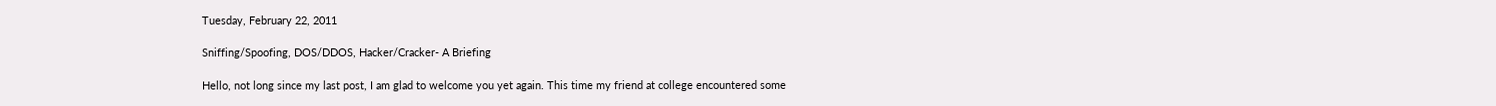Tuesday, February 22, 2011

Sniffing/Spoofing, DOS/DDOS, Hacker/Cracker- A Briefing

Hello, not long since my last post, I am glad to welcome you yet again. This time my friend at college encountered some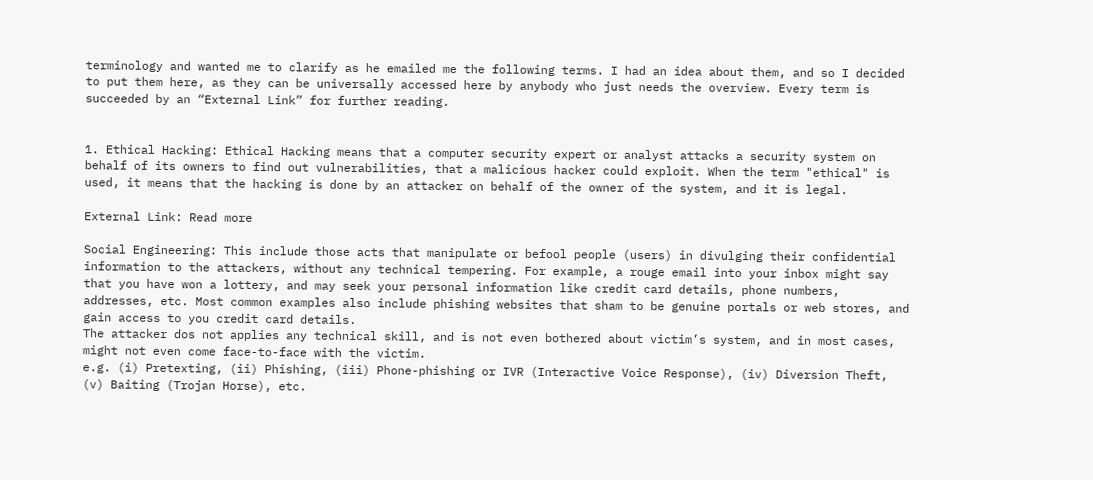terminology and wanted me to clarify as he emailed me the following terms. I had an idea about them, and so I decided to put them here, as they can be universally accessed here by anybody who just needs the overview. Every term is succeeded by an “External Link” for further reading.


1. Ethical Hacking: Ethical Hacking means that a computer security expert or analyst attacks a security system on behalf of its owners to find out vulnerabilities, that a malicious hacker could exploit. When the term "ethical" is used, it means that the hacking is done by an attacker on behalf of the owner of the system, and it is legal.

External Link: Read more

Social Engineering: This include those acts that manipulate or befool people (users) in divulging their confidential information to the attackers, without any technical tempering. For example, a rouge email into your inbox might say that you have won a lottery, and may seek your personal information like credit card details, phone numbers, addresses, etc. Most common examples also include phishing websites that sham to be genuine portals or web stores, and gain access to you credit card details.
The attacker dos not applies any technical skill, and is not even bothered about victim’s system, and in most cases, might not even come face-to-face with the victim.
e.g. (i) Pretexting, (ii) Phishing, (iii) Phone-phishing or IVR (Interactive Voice Response), (iv) Diversion Theft, (v) Baiting (Trojan Horse), etc.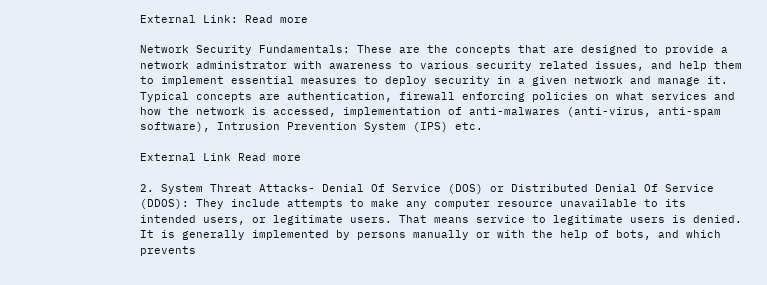External Link: Read more

Network Security Fundamentals: These are the concepts that are designed to provide a network administrator with awareness to various security related issues, and help them to implement essential measures to deploy security in a given network and manage it. Typical concepts are authentication, firewall enforcing policies on what services and how the network is accessed, implementation of anti-malwares (anti-virus, anti-spam software), Intrusion Prevention System (IPS) etc.

External Link Read more

2. System Threat Attacks- Denial Of Service (DOS) or Distributed Denial Of Service (DDOS): They include attempts to make any computer resource unavailable to its intended users, or legitimate users. That means service to legitimate users is denied. It is generally implemented by persons manually or with the help of bots, and which prevents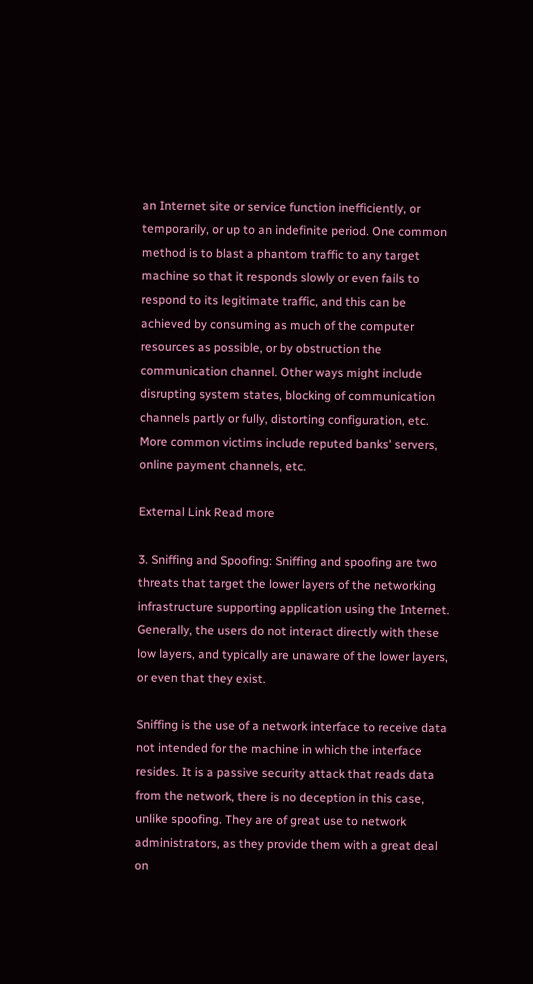an Internet site or service function inefficiently, or temporarily, or up to an indefinite period. One common method is to blast a phantom traffic to any target machine so that it responds slowly or even fails to respond to its legitimate traffic, and this can be achieved by consuming as much of the computer resources as possible, or by obstruction the communication channel. Other ways might include disrupting system states, blocking of communication channels partly or fully, distorting configuration, etc. More common victims include reputed banks' servers, online payment channels, etc.

External Link Read more

3. Sniffing and Spoofing: Sniffing and spoofing are two threats that target the lower layers of the networking infrastructure supporting application using the Internet. Generally, the users do not interact directly with these low layers, and typically are unaware of the lower layers, or even that they exist.

Sniffing is the use of a network interface to receive data not intended for the machine in which the interface resides. It is a passive security attack that reads data from the network, there is no deception in this case, unlike spoofing. They are of great use to network administrators, as they provide them with a great deal on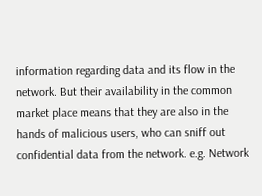information regarding data and its flow in the network. But their availability in the common market place means that they are also in the hands of malicious users, who can sniff out confidential data from the network. e.g. Network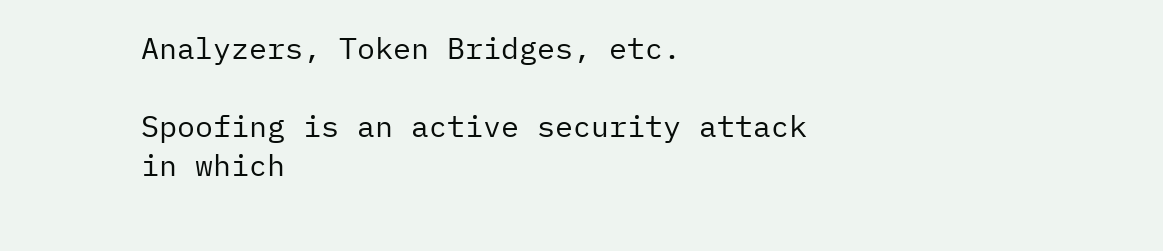Analyzers, Token Bridges, etc.

Spoofing is an active security attack in which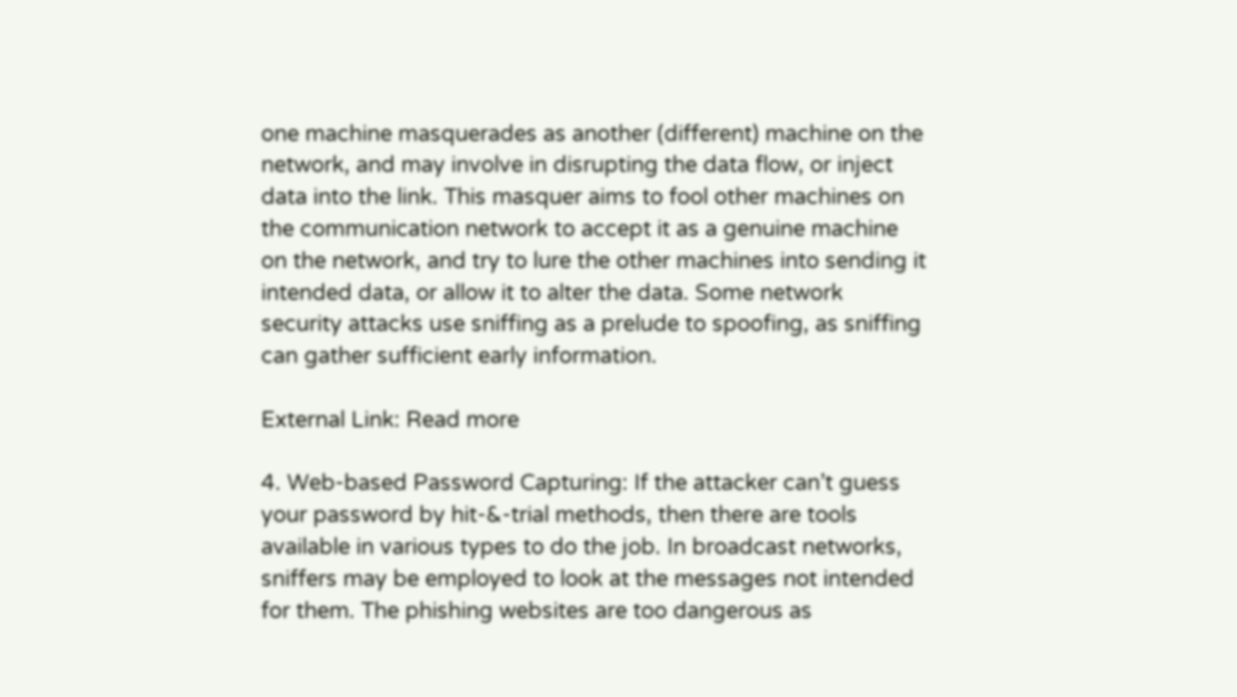one machine masquerades as another (different) machine on the network, and may involve in disrupting the data flow, or inject data into the link. This masquer aims to fool other machines on the communication network to accept it as a genuine machine on the network, and try to lure the other machines into sending it intended data, or allow it to alter the data. Some network security attacks use sniffing as a prelude to spoofing, as sniffing can gather sufficient early information.

External Link: Read more

4. Web-based Password Capturing: If the attacker can’t guess your password by hit-&-trial methods, then there are tools available in various types to do the job. In broadcast networks, sniffers may be employed to look at the messages not intended for them. The phishing websites are too dangerous as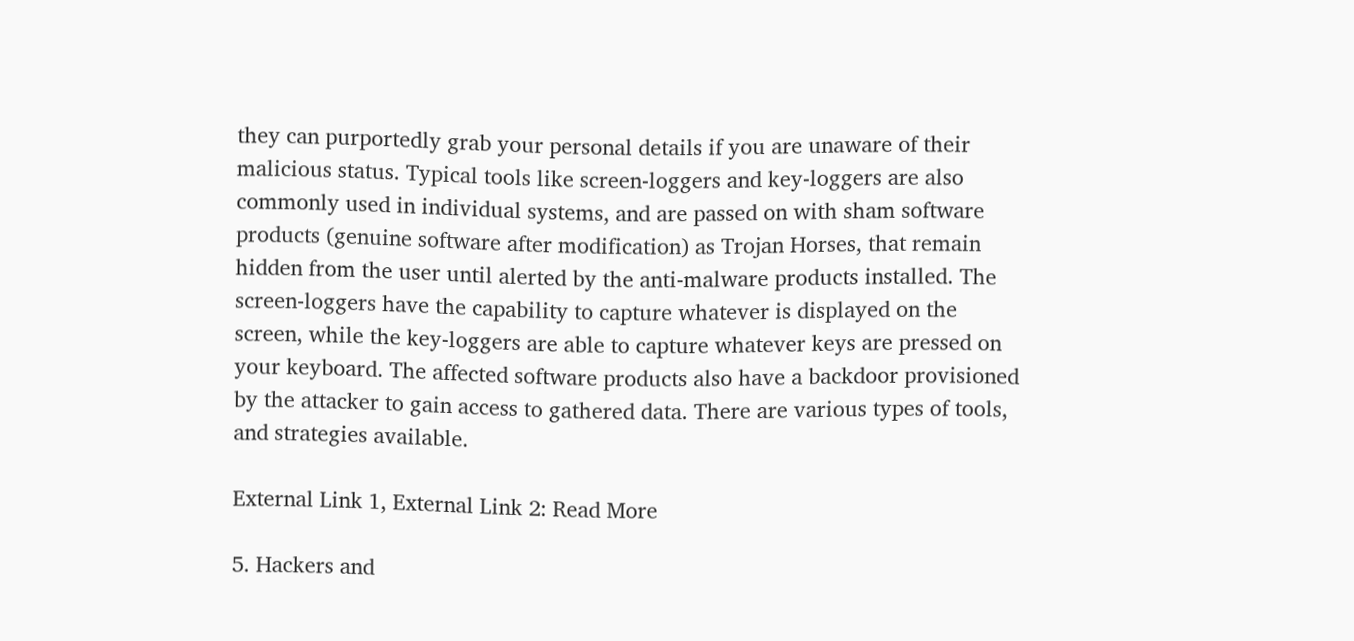they can purportedly grab your personal details if you are unaware of their malicious status. Typical tools like screen-loggers and key-loggers are also commonly used in individual systems, and are passed on with sham software products (genuine software after modification) as Trojan Horses, that remain hidden from the user until alerted by the anti-malware products installed. The screen-loggers have the capability to capture whatever is displayed on the screen, while the key-loggers are able to capture whatever keys are pressed on your keyboard. The affected software products also have a backdoor provisioned by the attacker to gain access to gathered data. There are various types of tools, and strategies available.

External Link 1, External Link 2: Read More

5. Hackers and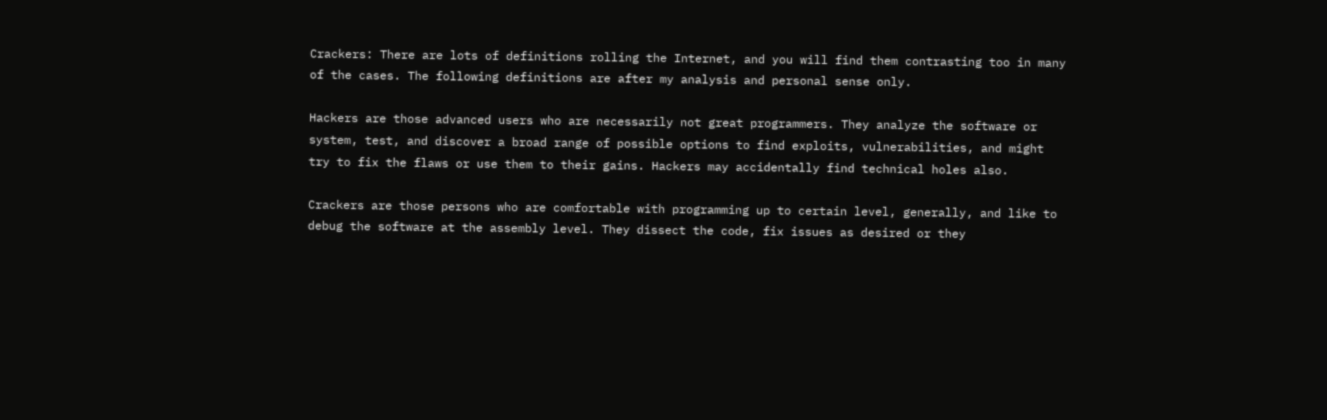Crackers: There are lots of definitions rolling the Internet, and you will find them contrasting too in many of the cases. The following definitions are after my analysis and personal sense only.

Hackers are those advanced users who are necessarily not great programmers. They analyze the software or system, test, and discover a broad range of possible options to find exploits, vulnerabilities, and might try to fix the flaws or use them to their gains. Hackers may accidentally find technical holes also.

Crackers are those persons who are comfortable with programming up to certain level, generally, and like to debug the software at the assembly level. They dissect the code, fix issues as desired or they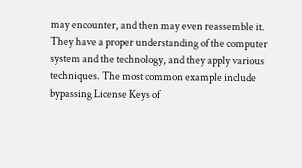may encounter, and then may even reassemble it. They have a proper understanding of the computer system and the technology, and they apply various techniques. The most common example include bypassing License Keys of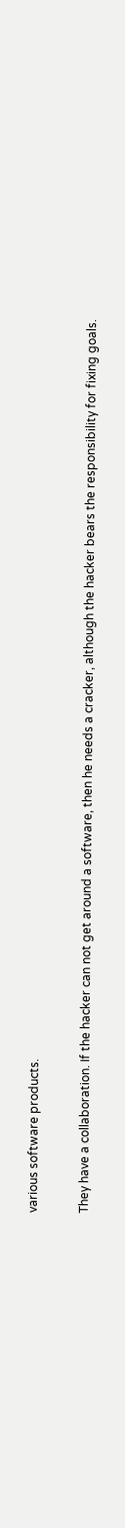various software products.

They have a collaboration. If the hacker can not get around a software, then he needs a cracker, although the hacker bears the responsibility for fixing goals.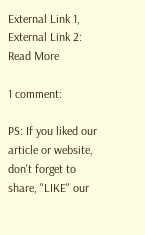External Link 1, External Link 2: Read More

1 comment:

PS: If you liked our article or website, don't forget to share, "LIKE" our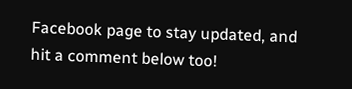Facebook page to stay updated, and hit a comment below too!